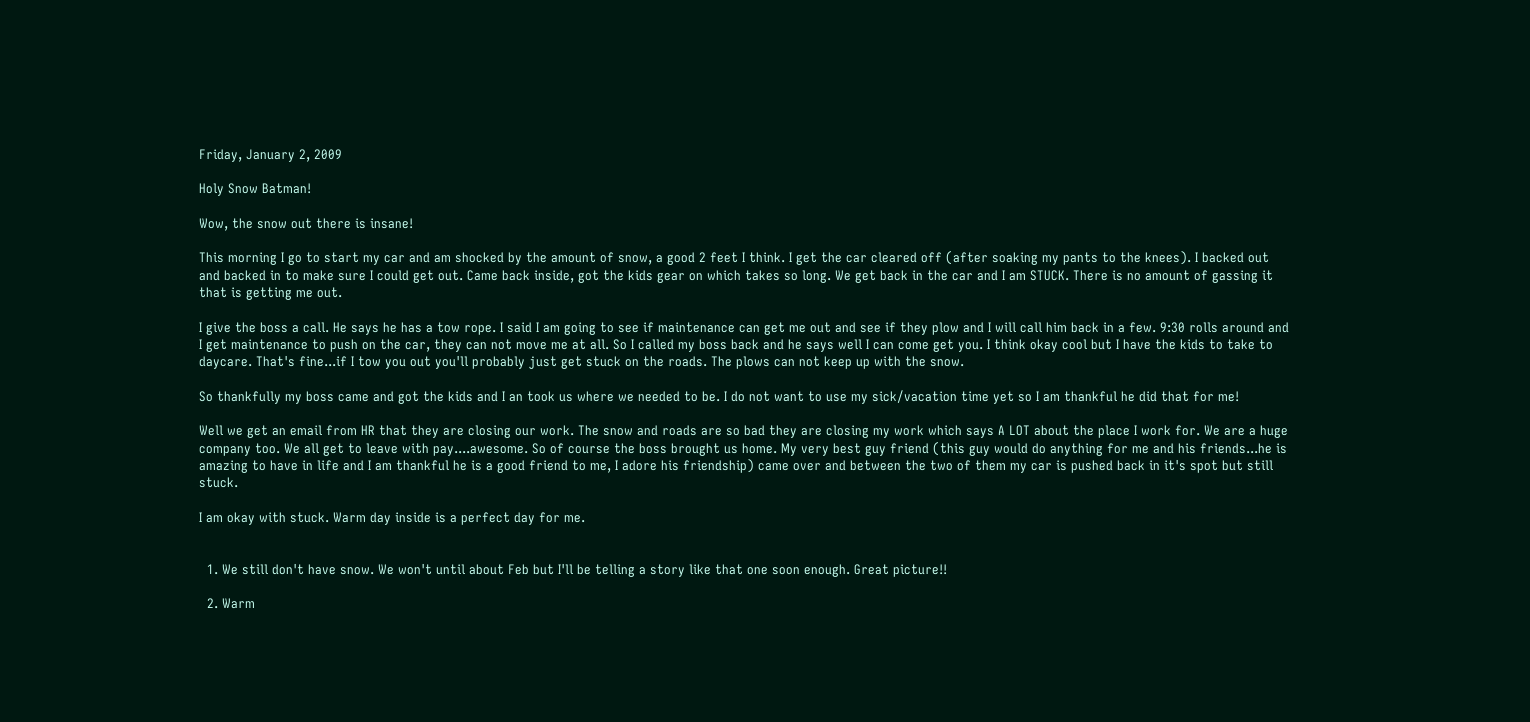Friday, January 2, 2009

Holy Snow Batman!

Wow, the snow out there is insane!

This morning I go to start my car and am shocked by the amount of snow, a good 2 feet I think. I get the car cleared off (after soaking my pants to the knees). I backed out and backed in to make sure I could get out. Came back inside, got the kids gear on which takes so long. We get back in the car and I am STUCK. There is no amount of gassing it that is getting me out.

I give the boss a call. He says he has a tow rope. I said I am going to see if maintenance can get me out and see if they plow and I will call him back in a few. 9:30 rolls around and I get maintenance to push on the car, they can not move me at all. So I called my boss back and he says well I can come get you. I think okay cool but I have the kids to take to daycare. That's fine...if I tow you out you'll probably just get stuck on the roads. The plows can not keep up with the snow.

So thankfully my boss came and got the kids and I an took us where we needed to be. I do not want to use my sick/vacation time yet so I am thankful he did that for me!

Well we get an email from HR that they are closing our work. The snow and roads are so bad they are closing my work which says A LOT about the place I work for. We are a huge company too. We all get to leave with pay....awesome. So of course the boss brought us home. My very best guy friend (this guy would do anything for me and his friends...he is amazing to have in life and I am thankful he is a good friend to me, I adore his friendship) came over and between the two of them my car is pushed back in it's spot but still stuck.

I am okay with stuck. Warm day inside is a perfect day for me.


  1. We still don't have snow. We won't until about Feb but I'll be telling a story like that one soon enough. Great picture!!

  2. Warm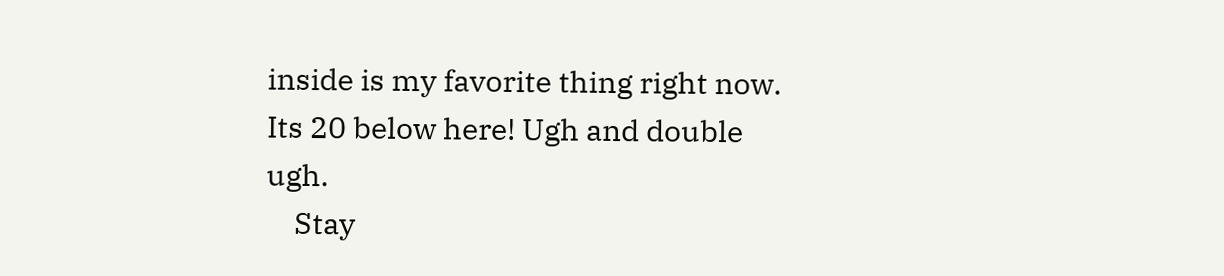inside is my favorite thing right now. Its 20 below here! Ugh and double ugh.
    Stay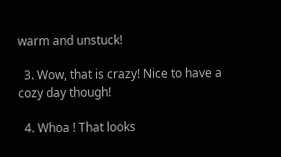warm and unstuck!

  3. Wow, that is crazy! Nice to have a cozy day though!

  4. Whoa ! That looks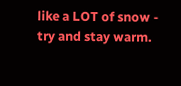like a LOT of snow - try and stay warm.